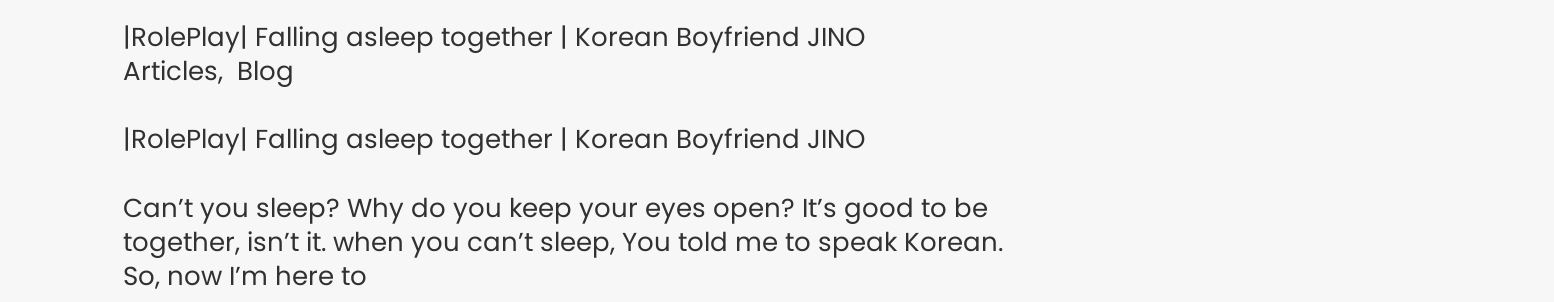|RolePlay| Falling asleep together | Korean Boyfriend JINO
Articles,  Blog

|RolePlay| Falling asleep together | Korean Boyfriend JINO

Can’t you sleep? Why do you keep your eyes open? It’s good to be together, isn’t it. when you can’t sleep, You told me to speak Korean. So, now I’m here to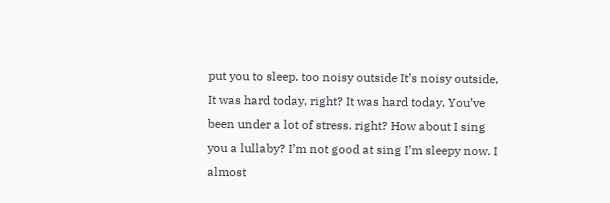put you to sleep. too noisy outside It’s noisy outside, It was hard today, right? It was hard today, You’ve been under a lot of stress. right? How about I sing you a lullaby? I’m not good at sing I’m sleepy now. I almost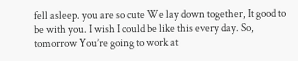fell asleep. you are so cute We lay down together, It good to be with you. I wish I could be like this every day. So, tomorrow You’re going to work at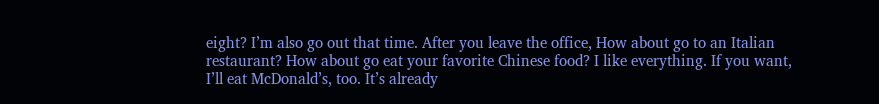eight? I’m also go out that time. After you leave the office, How about go to an Italian restaurant? How about go eat your favorite Chinese food? I like everything. If you want, I’ll eat McDonald’s, too. It’s already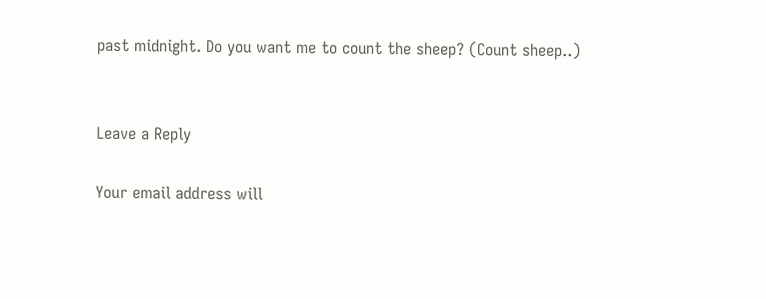past midnight. Do you want me to count the sheep? (Count sheep..)


Leave a Reply

Your email address will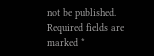not be published. Required fields are marked *